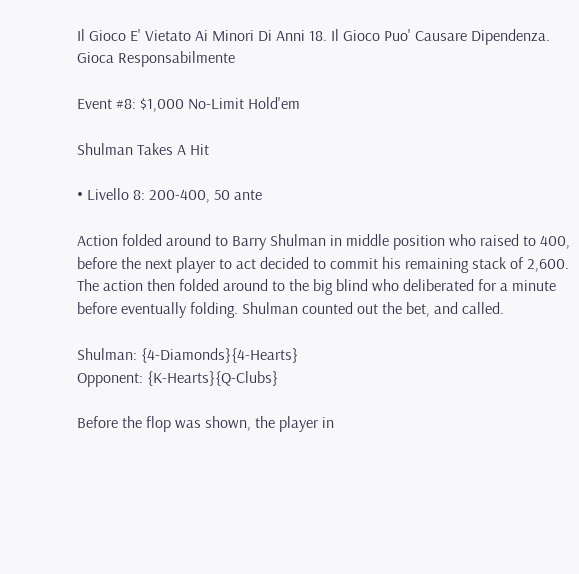Il Gioco E' Vietato Ai Minori Di Anni 18. Il Gioco Puo' Causare Dipendenza. Gioca Responsabilmente

Event #8: $1,000 No-Limit Hold'em

Shulman Takes A Hit

• Livello 8: 200-400, 50 ante

Action folded around to Barry Shulman in middle position who raised to 400, before the next player to act decided to commit his remaining stack of 2,600. The action then folded around to the big blind who deliberated for a minute before eventually folding. Shulman counted out the bet, and called.

Shulman: {4-Diamonds}{4-Hearts}
Opponent: {K-Hearts}{Q-Clubs}

Before the flop was shown, the player in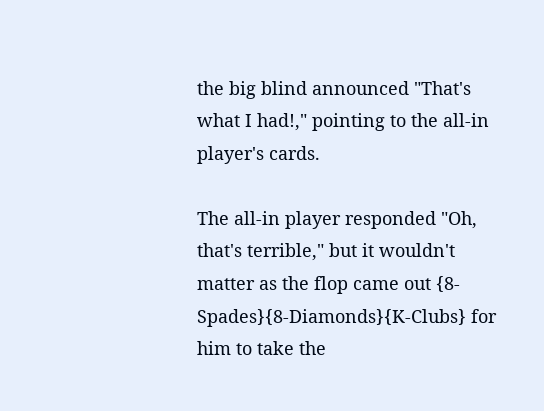the big blind announced "That's what I had!," pointing to the all-in player's cards.

The all-in player responded "Oh, that's terrible," but it wouldn't matter as the flop came out {8-Spades}{8-Diamonds}{K-Clubs} for him to take the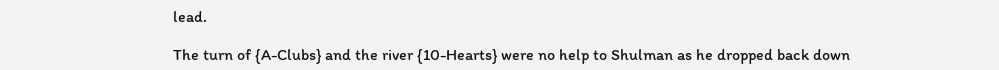lead.

The turn of {A-Clubs} and the river {10-Hearts} were no help to Shulman as he dropped back down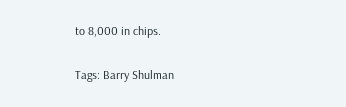to 8,000 in chips.

Tags: Barry Shulman